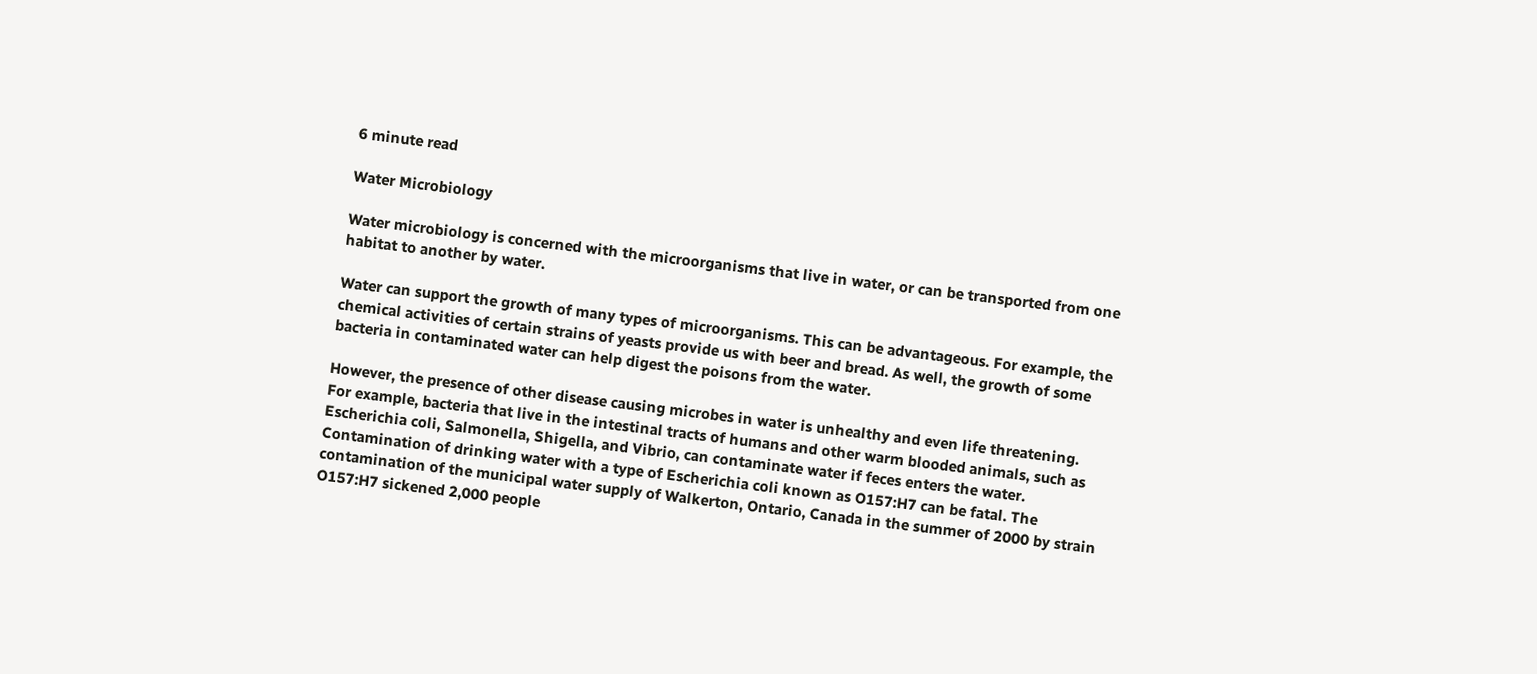6 minute read

Water Microbiology

Water microbiology is concerned with the microorganisms that live in water, or can be transported from one habitat to another by water.

Water can support the growth of many types of microorganisms. This can be advantageous. For example, the chemical activities of certain strains of yeasts provide us with beer and bread. As well, the growth of some bacteria in contaminated water can help digest the poisons from the water.

However, the presence of other disease causing microbes in water is unhealthy and even life threatening. For example, bacteria that live in the intestinal tracts of humans and other warm blooded animals, such as Escherichia coli, Salmonella, Shigella, and Vibrio, can contaminate water if feces enters the water. Contamination of drinking water with a type of Escherichia coli known as O157:H7 can be fatal. The contamination of the municipal water supply of Walkerton, Ontario, Canada in the summer of 2000 by strain O157:H7 sickened 2,000 people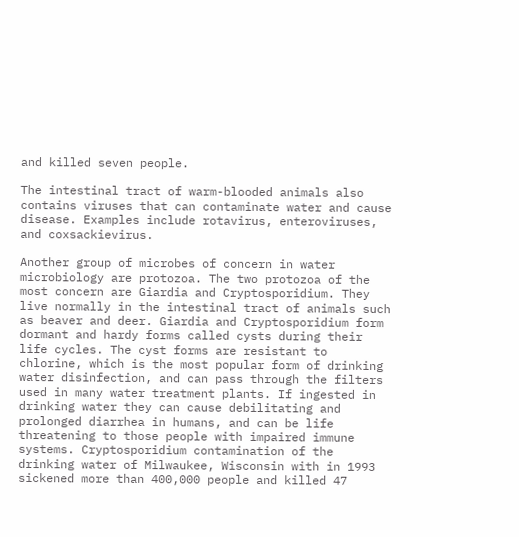and killed seven people.

The intestinal tract of warm-blooded animals also contains viruses that can contaminate water and cause disease. Examples include rotavirus, enteroviruses, and coxsackievirus.

Another group of microbes of concern in water microbiology are protozoa. The two protozoa of the most concern are Giardia and Cryptosporidium. They live normally in the intestinal tract of animals such as beaver and deer. Giardia and Cryptosporidium form dormant and hardy forms called cysts during their life cycles. The cyst forms are resistant to chlorine, which is the most popular form of drinking water disinfection, and can pass through the filters used in many water treatment plants. If ingested in drinking water they can cause debilitating and prolonged diarrhea in humans, and can be life threatening to those people with impaired immune systems. Cryptosporidium contamination of the drinking water of Milwaukee, Wisconsin with in 1993 sickened more than 400,000 people and killed 47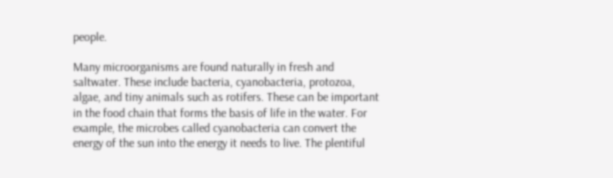people.

Many microorganisms are found naturally in fresh and saltwater. These include bacteria, cyanobacteria, protozoa, algae, and tiny animals such as rotifers. These can be important in the food chain that forms the basis of life in the water. For example, the microbes called cyanobacteria can convert the energy of the sun into the energy it needs to live. The plentiful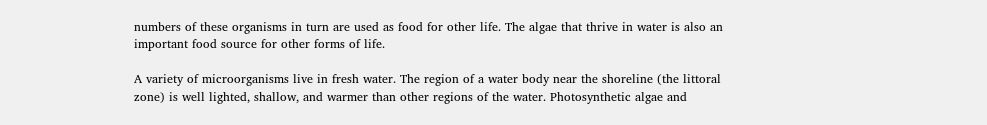numbers of these organisms in turn are used as food for other life. The algae that thrive in water is also an important food source for other forms of life.

A variety of microorganisms live in fresh water. The region of a water body near the shoreline (the littoral zone) is well lighted, shallow, and warmer than other regions of the water. Photosynthetic algae and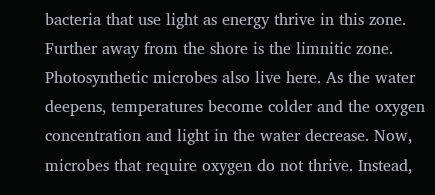bacteria that use light as energy thrive in this zone. Further away from the shore is the limnitic zone. Photosynthetic microbes also live here. As the water deepens, temperatures become colder and the oxygen concentration and light in the water decrease. Now, microbes that require oxygen do not thrive. Instead,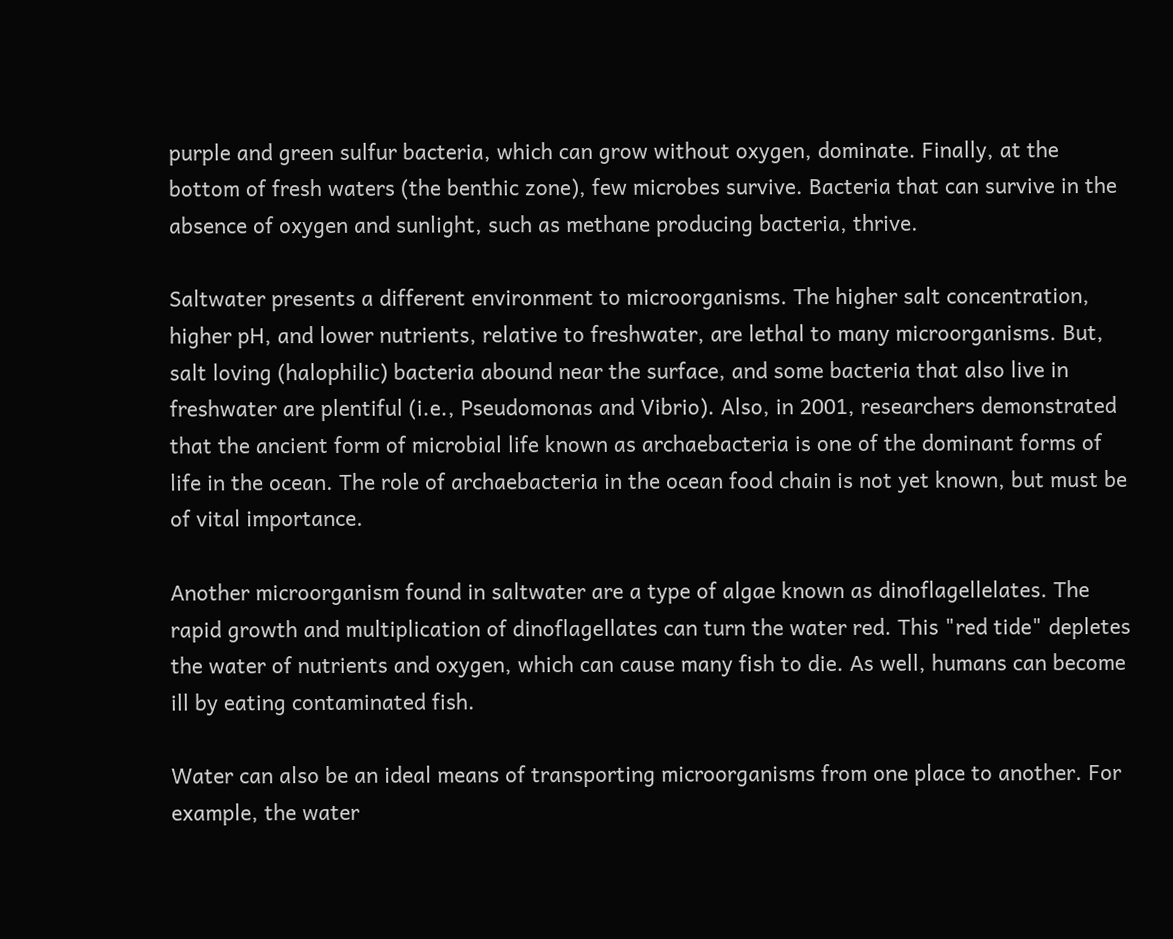purple and green sulfur bacteria, which can grow without oxygen, dominate. Finally, at the bottom of fresh waters (the benthic zone), few microbes survive. Bacteria that can survive in the absence of oxygen and sunlight, such as methane producing bacteria, thrive.

Saltwater presents a different environment to microorganisms. The higher salt concentration, higher pH, and lower nutrients, relative to freshwater, are lethal to many microorganisms. But, salt loving (halophilic) bacteria abound near the surface, and some bacteria that also live in freshwater are plentiful (i.e., Pseudomonas and Vibrio). Also, in 2001, researchers demonstrated that the ancient form of microbial life known as archaebacteria is one of the dominant forms of life in the ocean. The role of archaebacteria in the ocean food chain is not yet known, but must be of vital importance.

Another microorganism found in saltwater are a type of algae known as dinoflagellelates. The rapid growth and multiplication of dinoflagellates can turn the water red. This "red tide" depletes the water of nutrients and oxygen, which can cause many fish to die. As well, humans can become ill by eating contaminated fish.

Water can also be an ideal means of transporting microorganisms from one place to another. For example, the water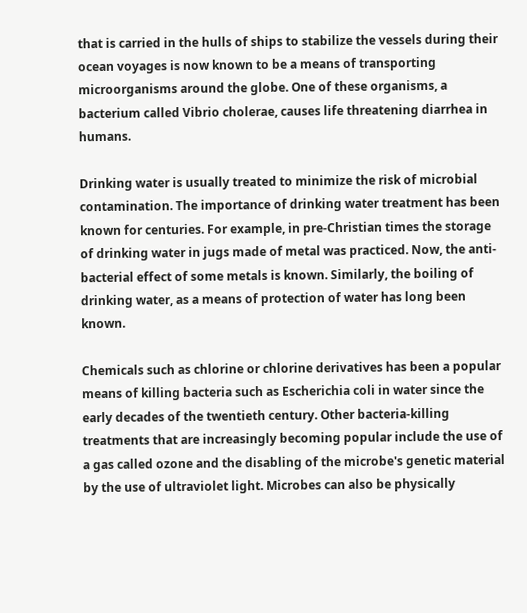that is carried in the hulls of ships to stabilize the vessels during their ocean voyages is now known to be a means of transporting microorganisms around the globe. One of these organisms, a bacterium called Vibrio cholerae, causes life threatening diarrhea in humans.

Drinking water is usually treated to minimize the risk of microbial contamination. The importance of drinking water treatment has been known for centuries. For example, in pre-Christian times the storage of drinking water in jugs made of metal was practiced. Now, the anti-bacterial effect of some metals is known. Similarly, the boiling of drinking water, as a means of protection of water has long been known.

Chemicals such as chlorine or chlorine derivatives has been a popular means of killing bacteria such as Escherichia coli in water since the early decades of the twentieth century. Other bacteria-killing treatments that are increasingly becoming popular include the use of a gas called ozone and the disabling of the microbe's genetic material by the use of ultraviolet light. Microbes can also be physically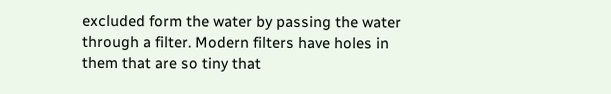excluded form the water by passing the water through a filter. Modern filters have holes in them that are so tiny that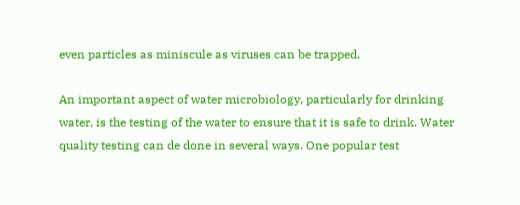even particles as miniscule as viruses can be trapped.

An important aspect of water microbiology, particularly for drinking water, is the testing of the water to ensure that it is safe to drink. Water quality testing can de done in several ways. One popular test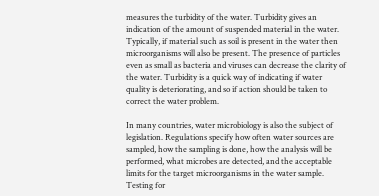measures the turbidity of the water. Turbidity gives an indication of the amount of suspended material in the water. Typically, if material such as soil is present in the water then microorganisms will also be present. The presence of particles even as small as bacteria and viruses can decrease the clarity of the water. Turbidity is a quick way of indicating if water quality is deteriorating, and so if action should be taken to correct the water problem.

In many countries, water microbiology is also the subject of legislation. Regulations specify how often water sources are sampled, how the sampling is done, how the analysis will be performed, what microbes are detected, and the acceptable limits for the target microorganisms in the water sample. Testing for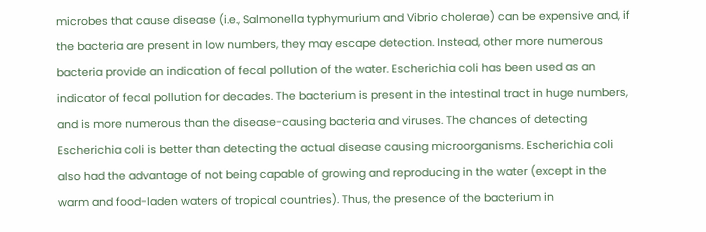microbes that cause disease (i.e., Salmonella typhymurium and Vibrio cholerae) can be expensive and, if the bacteria are present in low numbers, they may escape detection. Instead, other more numerous bacteria provide an indication of fecal pollution of the water. Escherichia coli has been used as an indicator of fecal pollution for decades. The bacterium is present in the intestinal tract in huge numbers, and is more numerous than the disease-causing bacteria and viruses. The chances of detecting Escherichia coli is better than detecting the actual disease causing microorganisms. Escherichia coli also had the advantage of not being capable of growing and reproducing in the water (except in the warm and food-laden waters of tropical countries). Thus, the presence of the bacterium in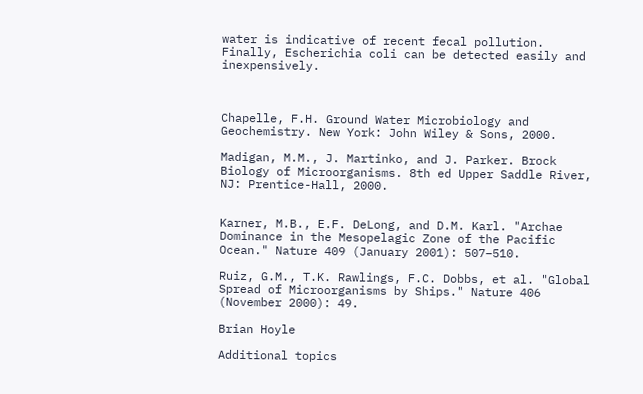water is indicative of recent fecal pollution. Finally, Escherichia coli can be detected easily and inexpensively.



Chapelle, F.H. Ground Water Microbiology and Geochemistry. New York: John Wiley & Sons, 2000.

Madigan, M.M., J. Martinko, and J. Parker. Brock Biology of Microorganisms. 8th ed Upper Saddle River, NJ: Prentice-Hall, 2000.


Karner, M.B., E.F. DeLong, and D.M. Karl. "Archae Dominance in the Mesopelagic Zone of the Pacific Ocean." Nature 409 (January 2001): 507–510.

Ruiz, G.M., T.K. Rawlings, F.C. Dobbs, et al. "Global Spread of Microorganisms by Ships." Nature 406 (November 2000): 49.

Brian Hoyle

Additional topics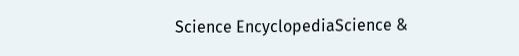Science EncyclopediaScience &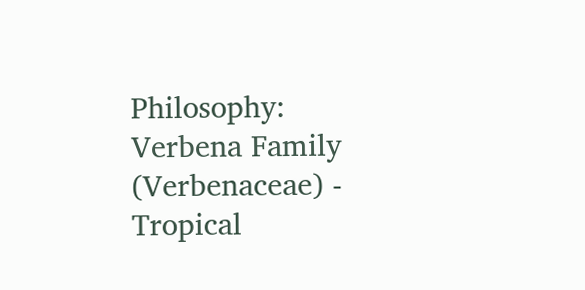Philosophy: Verbena Family (Verbenaceae) - Tropical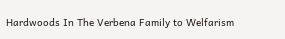Hardwoods In The Verbena Family to Welfarism